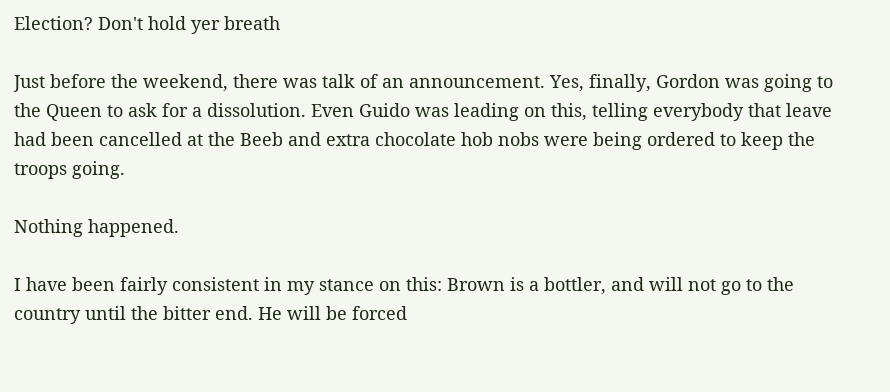Election? Don't hold yer breath

Just before the weekend, there was talk of an announcement. Yes, finally, Gordon was going to the Queen to ask for a dissolution. Even Guido was leading on this, telling everybody that leave had been cancelled at the Beeb and extra chocolate hob nobs were being ordered to keep the troops going.

Nothing happened.

I have been fairly consistent in my stance on this: Brown is a bottler, and will not go to the country until the bitter end. He will be forced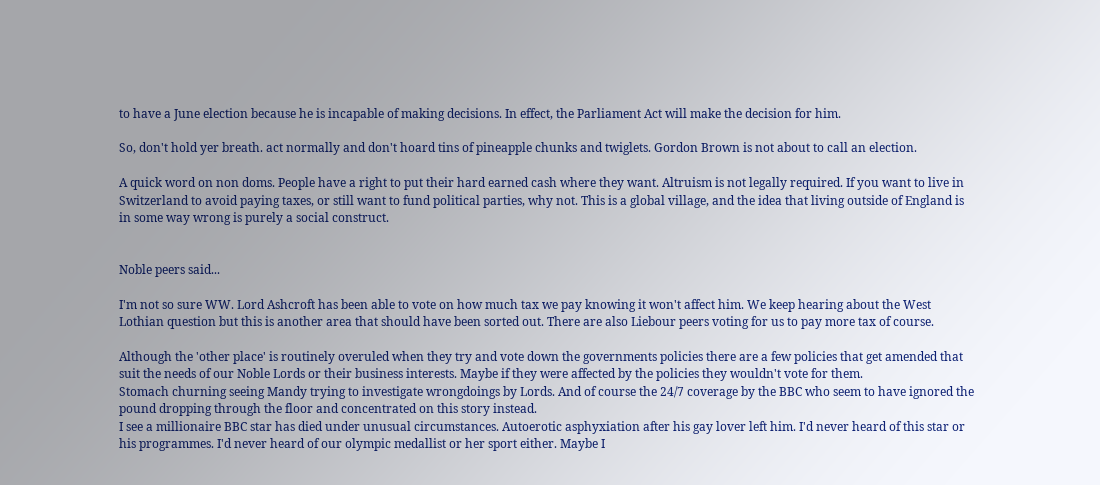to have a June election because he is incapable of making decisions. In effect, the Parliament Act will make the decision for him.

So, don't hold yer breath. act normally and don't hoard tins of pineapple chunks and twiglets. Gordon Brown is not about to call an election.

A quick word on non doms. People have a right to put their hard earned cash where they want. Altruism is not legally required. If you want to live in Switzerland to avoid paying taxes, or still want to fund political parties, why not. This is a global village, and the idea that living outside of England is in some way wrong is purely a social construct.


Noble peers said...

I'm not so sure WW. Lord Ashcroft has been able to vote on how much tax we pay knowing it won't affect him. We keep hearing about the West Lothian question but this is another area that should have been sorted out. There are also Liebour peers voting for us to pay more tax of course.

Although the 'other place' is routinely overuled when they try and vote down the governments policies there are a few policies that get amended that suit the needs of our Noble Lords or their business interests. Maybe if they were affected by the policies they wouldn't vote for them.
Stomach churning seeing Mandy trying to investigate wrongdoings by Lords. And of course the 24/7 coverage by the BBC who seem to have ignored the pound dropping through the floor and concentrated on this story instead.
I see a millionaire BBC star has died under unusual circumstances. Autoerotic asphyxiation after his gay lover left him. I'd never heard of this star or his programmes. I'd never heard of our olympic medallist or her sport either. Maybe I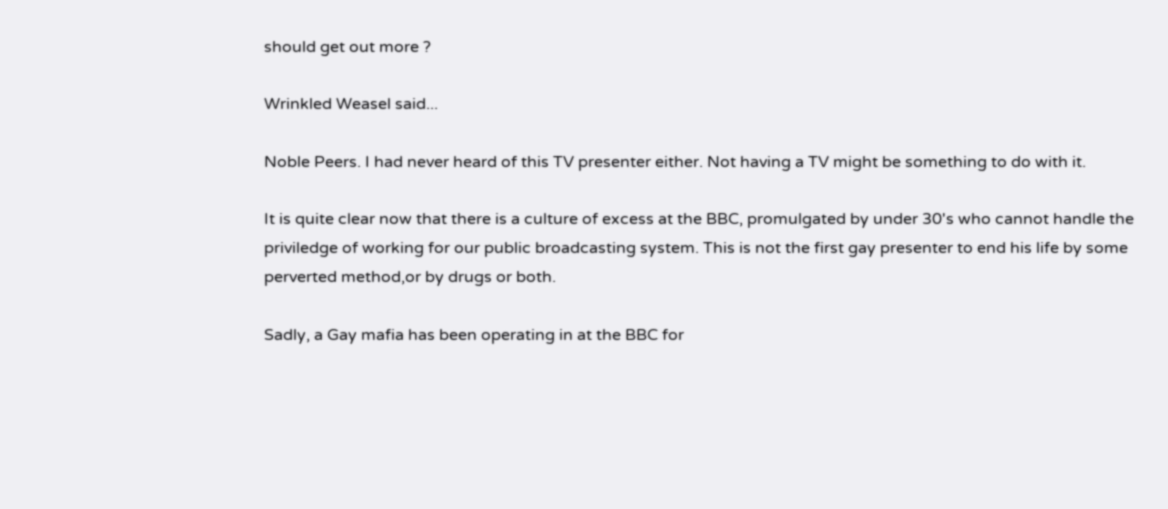should get out more ?

Wrinkled Weasel said...

Noble Peers. I had never heard of this TV presenter either. Not having a TV might be something to do with it.

It is quite clear now that there is a culture of excess at the BBC, promulgated by under 30's who cannot handle the priviledge of working for our public broadcasting system. This is not the first gay presenter to end his life by some perverted method,or by drugs or both.

Sadly, a Gay mafia has been operating in at the BBC for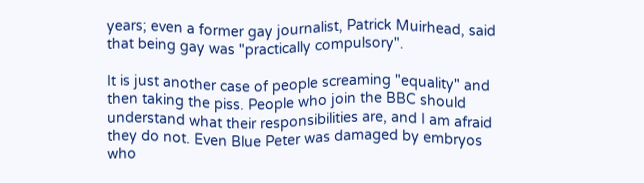years; even a former gay journalist, Patrick Muirhead, said that being gay was "practically compulsory".

It is just another case of people screaming "equality" and then taking the piss. People who join the BBC should understand what their responsibilities are, and I am afraid they do not. Even Blue Peter was damaged by embryos who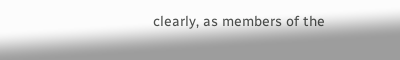clearly, as members of the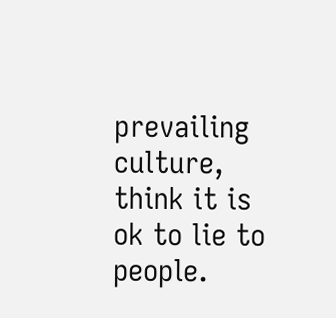prevailing culture, think it is ok to lie to people.